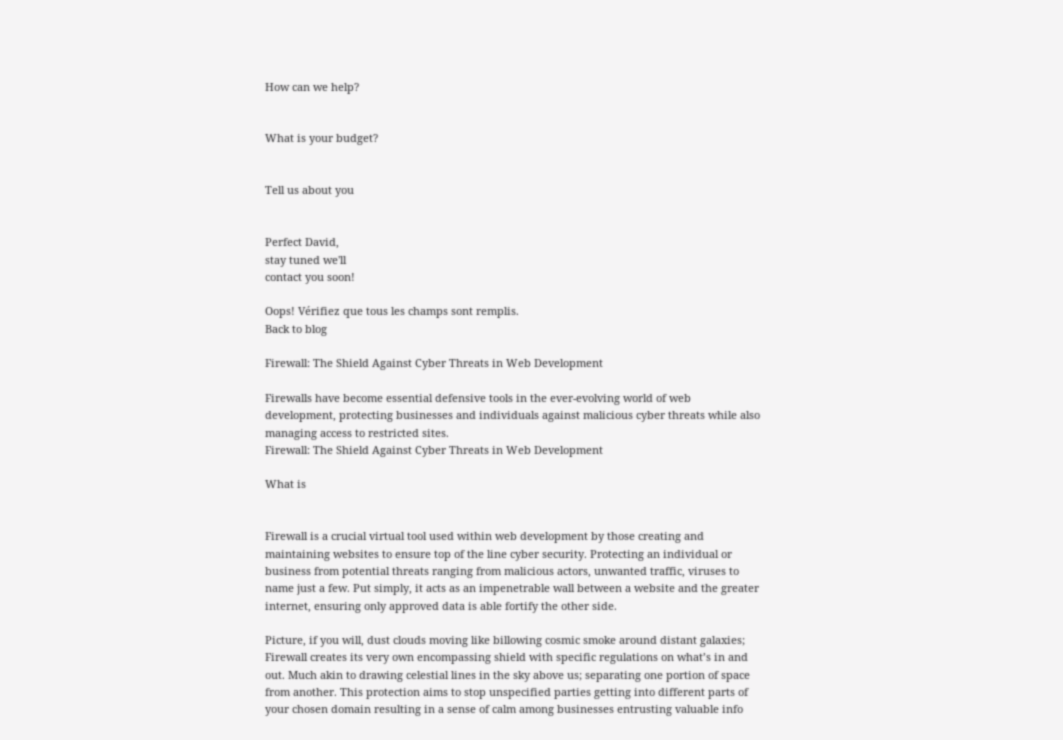How can we help?


What is your budget?


Tell us about you


Perfect David,
stay tuned we'll
contact you soon!

Oops! Vérifiez que tous les champs sont remplis.
Back to blog

Firewall: The Shield Against Cyber Threats in Web Development

Firewalls have become essential defensive tools in the ever-evolving world of web development, protecting businesses and individuals against malicious cyber threats while also managing access to restricted sites.
Firewall: The Shield Against Cyber Threats in Web Development

What is


Firewall is a crucial virtual tool used within web development by those creating and maintaining websites to ensure top of the line cyber security. Protecting an individual or business from potential threats ranging from malicious actors, unwanted traffic, viruses to name just a few. Put simply, it acts as an impenetrable wall between a website and the greater internet, ensuring only approved data is able fortify the other side.

Picture, if you will, dust clouds moving like billowing cosmic smoke around distant galaxies; Firewall creates its very own encompassing shield with specific regulations on what’s in and out. Much akin to drawing celestial lines in the sky above us; separating one portion of space from another. This protection aims to stop unspecified parties getting into different parts of your chosen domain resulting in a sense of calm among businesses entrusting valuable info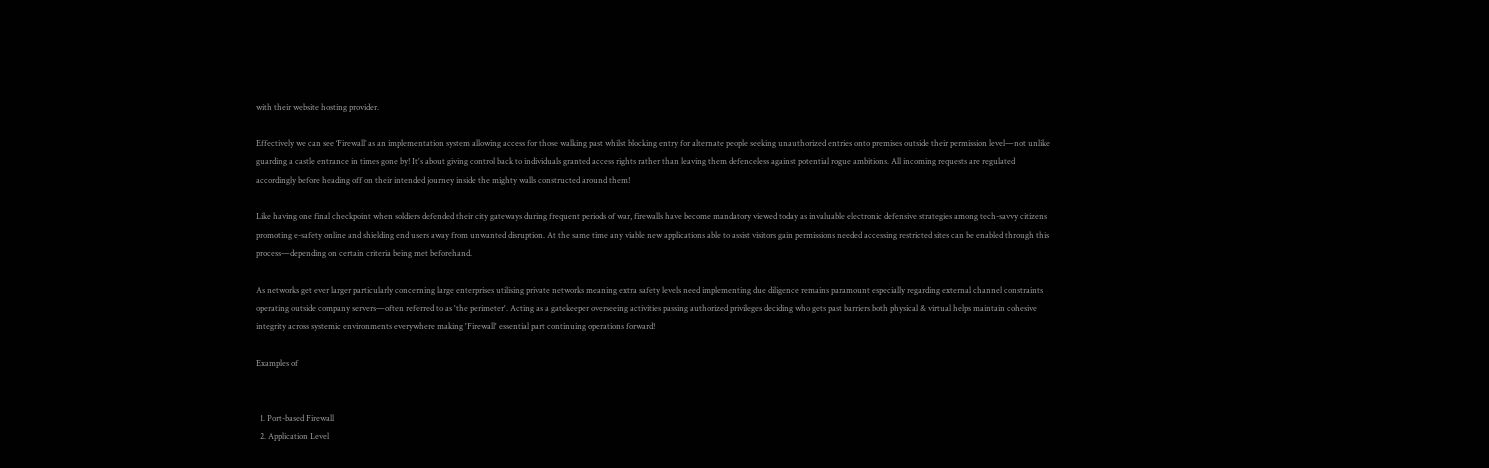with their website hosting provider.

Effectively we can see ‘Firewall’ as an implementation system allowing access for those walking past whilst blocking entry for alternate people seeking unauthorized entries onto premises outside their permission level—not unlike guarding a castle entrance in times gone by! It's about giving control back to individuals granted access rights rather than leaving them defenceless against potential rogue ambitions. All incoming requests are regulated accordingly before heading off on their intended journey inside the mighty walls constructed around them!

Like having one final checkpoint when soldiers defended their city gateways during frequent periods of war, firewalls have become mandatory viewed today as invaluable electronic defensive strategies among tech-savvy citizens promoting e-safety online and shielding end users away from unwanted disruption. At the same time any viable new applications able to assist visitors gain permissions needed accessing restricted sites can be enabled through this process—depending on certain criteria being met beforehand.

As networks get ever larger particularly concerning large enterprises utilising private networks meaning extra safety levels need implementing due diligence remains paramount especially regarding external channel constraints operating outside company servers—often referred to as 'the perimeter'. Acting as a gatekeeper overseeing activities passing authorized privileges deciding who gets past barriers both physical & virtual helps maintain cohesive integrity across systemic environments everywhere making 'Firewall' essential part continuing operations forward!

Examples of


  1. Port-based Firewall
  2. Application Level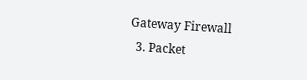Gateway Firewall
  3. Packet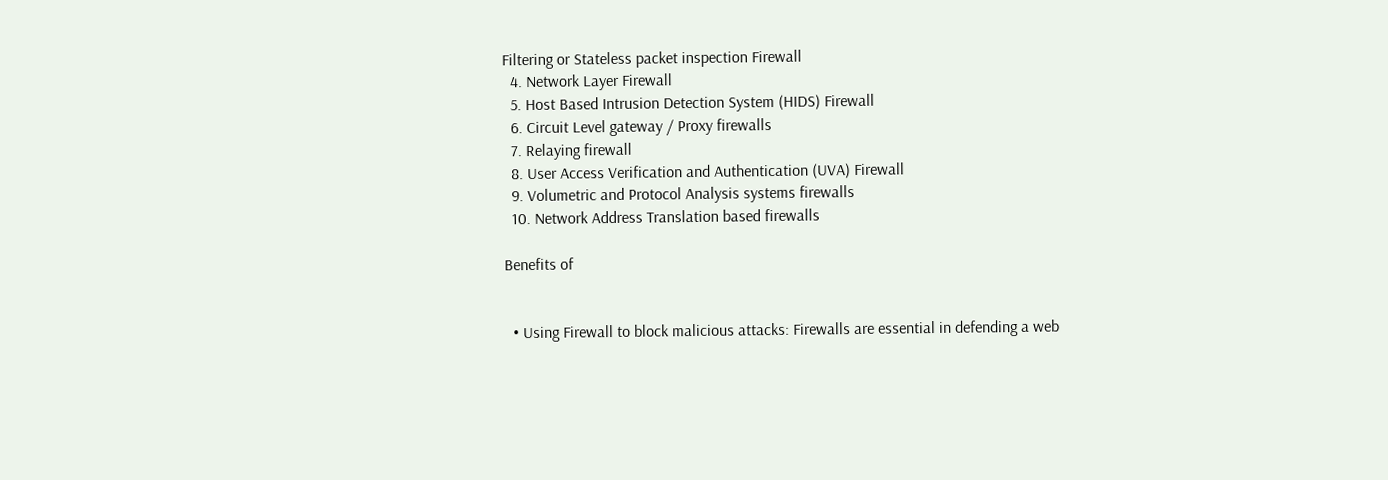Filtering or Stateless packet inspection Firewall
  4. Network Layer Firewall
  5. Host Based Intrusion Detection System (HIDS) Firewall
  6. Circuit Level gateway / Proxy firewalls
  7. Relaying firewall
  8. User Access Verification and Authentication (UVA) Firewall
  9. Volumetric and Protocol Analysis systems firewalls
  10. Network Address Translation based firewalls

Benefits of


  • Using Firewall to block malicious attacks: Firewalls are essential in defending a web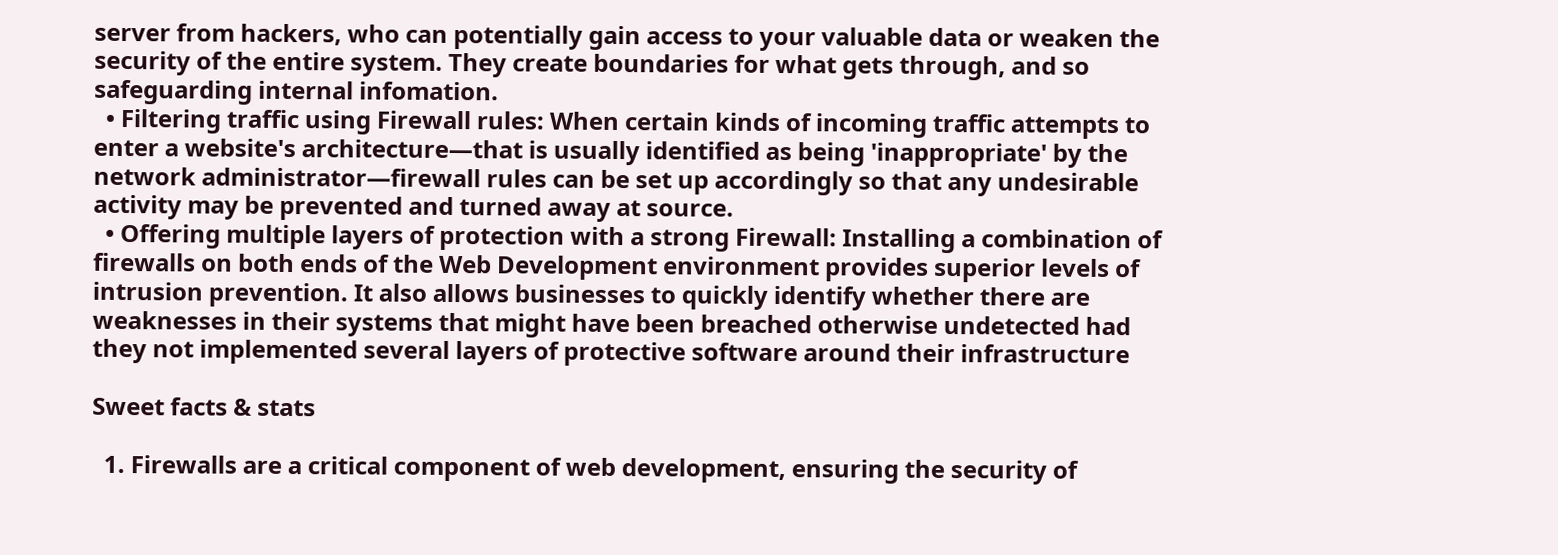server from hackers, who can potentially gain access to your valuable data or weaken the security of the entire system. They create boundaries for what gets through, and so safeguarding internal infomation.
  • Filtering traffic using Firewall rules: When certain kinds of incoming traffic attempts to enter a website's architecture—that is usually identified as being 'inappropriate' by the network administrator—firewall rules can be set up accordingly so that any undesirable activity may be prevented and turned away at source.
  • Offering multiple layers of protection with a strong Firewall: Installing a combination of firewalls on both ends of the Web Development environment provides superior levels of intrusion prevention. It also allows businesses to quickly identify whether there are weaknesses in their systems that might have been breached otherwise undetected had they not implemented several layers of protective software around their infrastructure

Sweet facts & stats

  1. Firewalls are a critical component of web development, ensuring the security of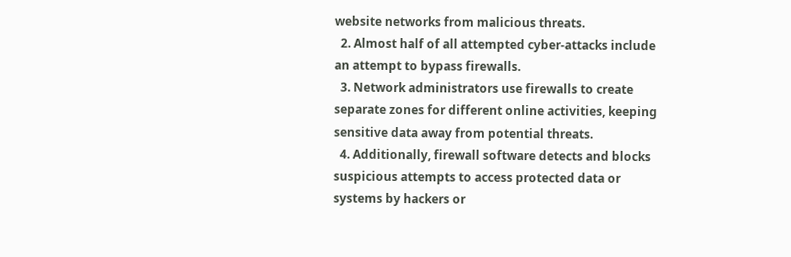website networks from malicious threats.
  2. Almost half of all attempted cyber-attacks include an attempt to bypass firewalls.
  3. Network administrators use firewalls to create separate zones for different online activities, keeping sensitive data away from potential threats.
  4. Additionally, firewall software detects and blocks suspicious attempts to access protected data or systems by hackers or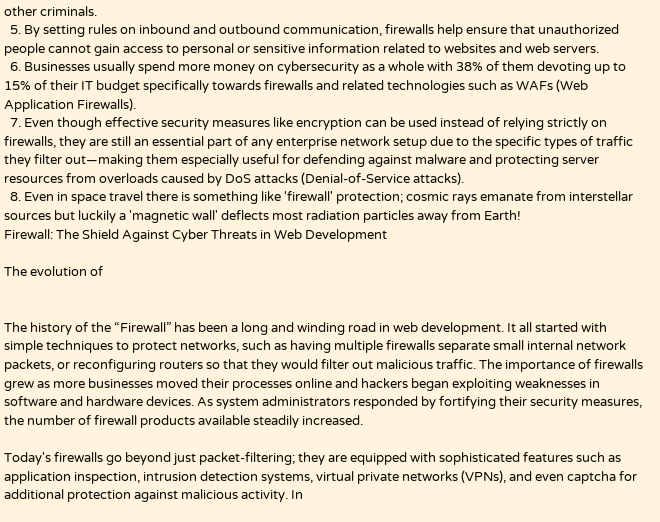other criminals.
  5. By setting rules on inbound and outbound communication, firewalls help ensure that unauthorized people cannot gain access to personal or sensitive information related to websites and web servers.
  6. Businesses usually spend more money on cybersecurity as a whole with 38% of them devoting up to 15% of their IT budget specifically towards firewalls and related technologies such as WAFs (Web Application Firewalls).
  7. Even though effective security measures like encryption can be used instead of relying strictly on firewalls, they are still an essential part of any enterprise network setup due to the specific types of traffic they filter out—making them especially useful for defending against malware and protecting server resources from overloads caused by DoS attacks (Denial-of-Service attacks).
  8. Even in space travel there is something like 'firewall' protection; cosmic rays emanate from interstellar sources but luckily a 'magnetic wall' deflects most radiation particles away from Earth!
Firewall: The Shield Against Cyber Threats in Web Development

The evolution of


The history of the “Firewall” has been a long and winding road in web development. It all started with simple techniques to protect networks, such as having multiple firewalls separate small internal network packets, or reconfiguring routers so that they would filter out malicious traffic. The importance of firewalls grew as more businesses moved their processes online and hackers began exploiting weaknesses in software and hardware devices. As system administrators responded by fortifying their security measures, the number of firewall products available steadily increased.

Today's firewalls go beyond just packet-filtering; they are equipped with sophisticated features such as application inspection, intrusion detection systems, virtual private networks (VPNs), and even captcha for additional protection against malicious activity. In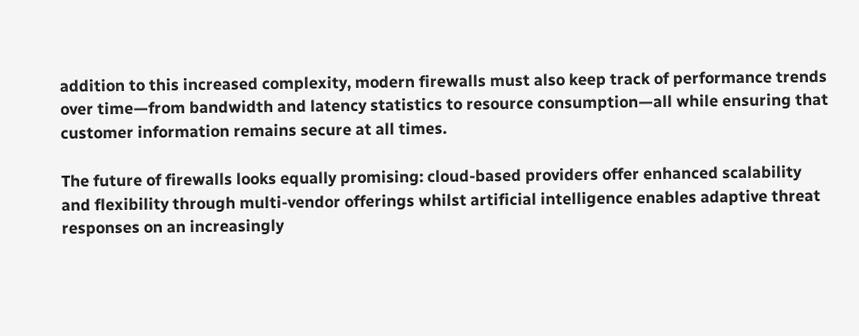addition to this increased complexity, modern firewalls must also keep track of performance trends over time—from bandwidth and latency statistics to resource consumption—all while ensuring that customer information remains secure at all times.

The future of firewalls looks equally promising: cloud-based providers offer enhanced scalability and flexibility through multi-vendor offerings whilst artificial intelligence enables adaptive threat responses on an increasingly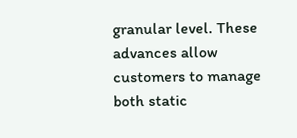granular level. These advances allow customers to manage both static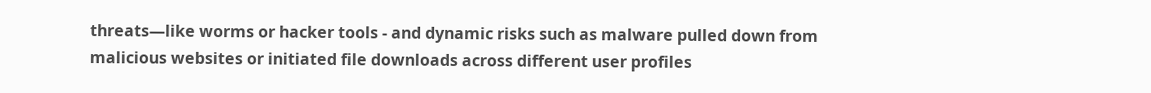threats—like worms or hacker tools - and dynamic risks such as malware pulled down from malicious websites or initiated file downloads across different user profiles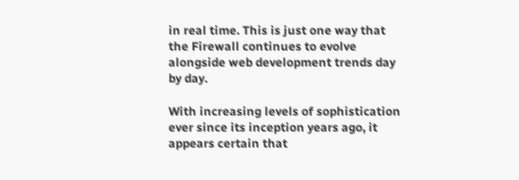in real time. This is just one way that the Firewall continues to evolve alongside web development trends day by day.

With increasing levels of sophistication ever since its inception years ago, it appears certain that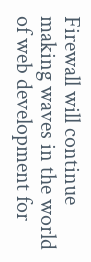Firewall will continue making waves in the world of web development for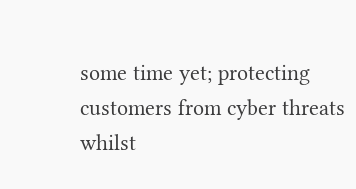some time yet; protecting customers from cyber threats whilst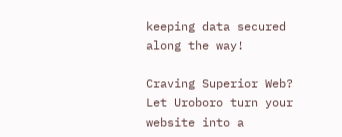keeping data secured along the way!

Craving Superior Web?
Let Uroboro turn your website into a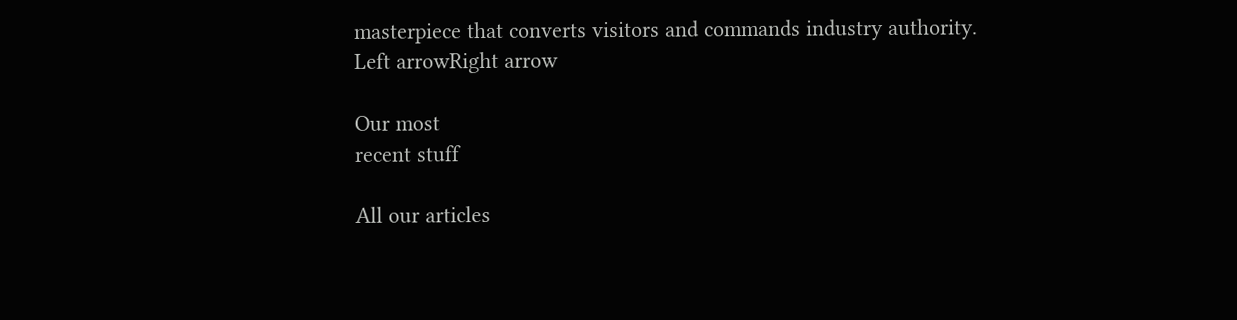masterpiece that converts visitors and commands industry authority.
Left arrowRight arrow

Our most
recent stuff

All our articles